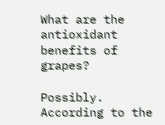What are the antioxidant benefits of grapes?

Possibly. According to the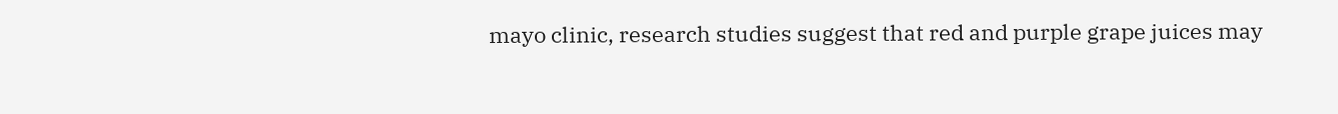mayo clinic, research studies suggest that red and purple grape juices may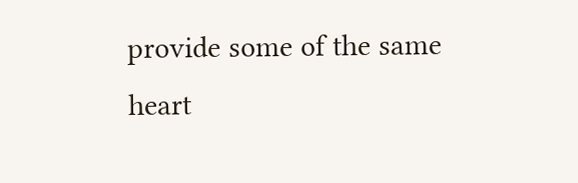provide some of the same heart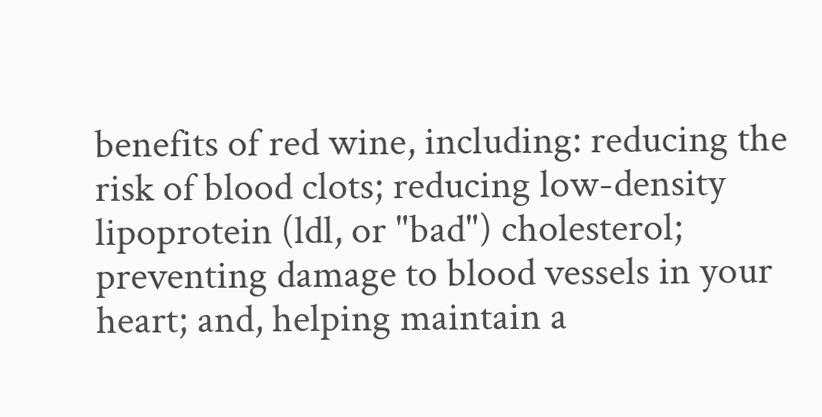benefits of red wine, including: reducing the risk of blood clots; reducing low-density lipoprotein (ldl, or "bad") cholesterol; preventing damage to blood vessels in your heart; and, helping maintain a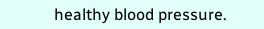healthy blood pressure.